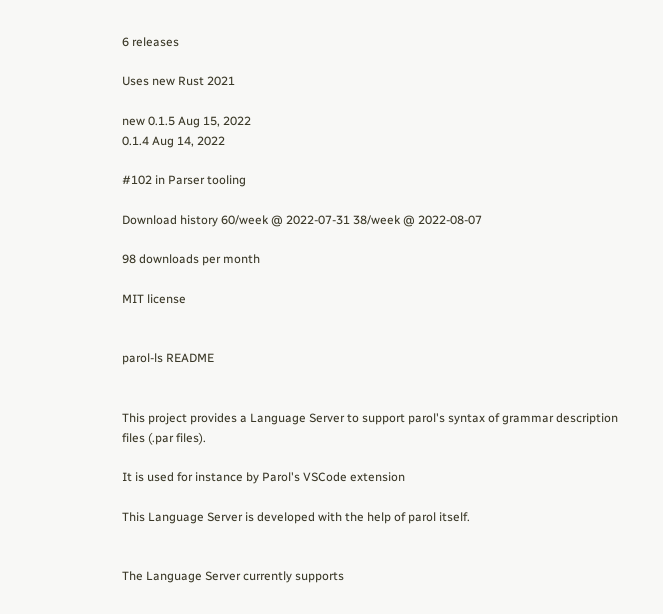6 releases

Uses new Rust 2021

new 0.1.5 Aug 15, 2022
0.1.4 Aug 14, 2022

#102 in Parser tooling

Download history 60/week @ 2022-07-31 38/week @ 2022-08-07

98 downloads per month

MIT license


parol-ls README


This project provides a Language Server to support parol's syntax of grammar description files (.par files).

It is used for instance by Parol's VSCode extension

This Language Server is developed with the help of parol itself.


The Language Server currently supports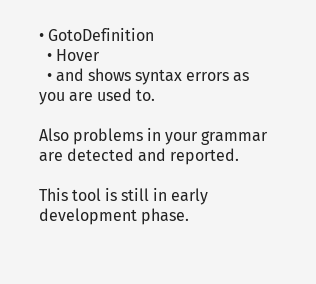• GotoDefinition
  • Hover
  • and shows syntax errors as you are used to.

Also problems in your grammar are detected and reported.

This tool is still in early development phase.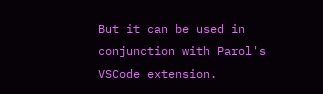But it can be used in conjunction with Parol's VSCode extension.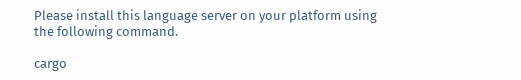Please install this language server on your platform using the following command.

cargo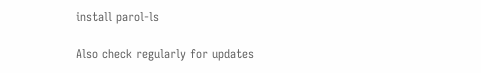install parol-ls

Also check regularly for updates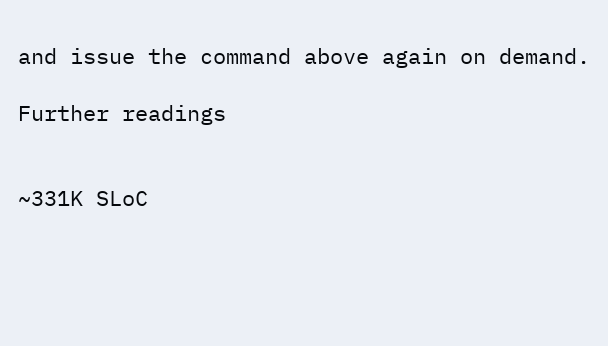and issue the command above again on demand.

Further readings


~331K SLoC